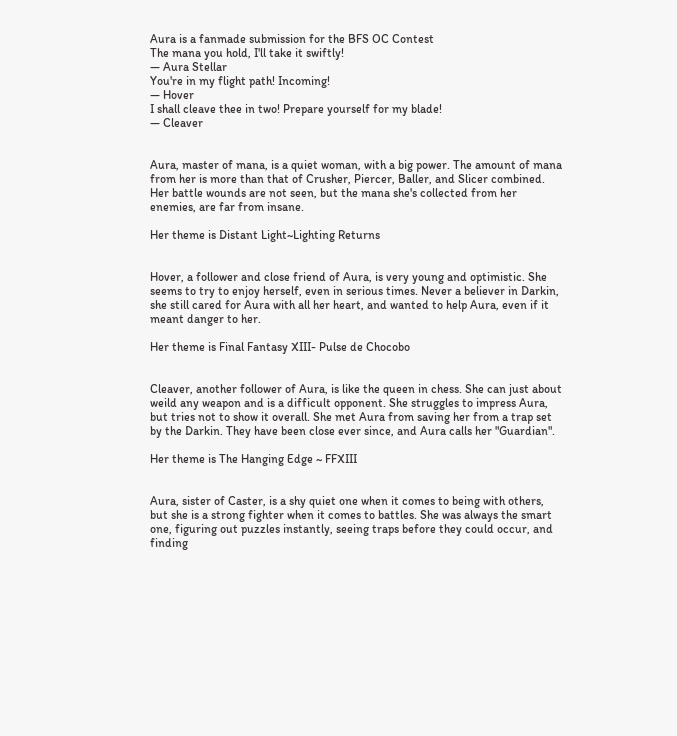Aura is a fanmade submission for the BFS OC Contest
The mana you hold, I'll take it swiftly!
— Aura Stellar
You're in my flight path! Incoming!
— Hover
I shall cleave thee in two! Prepare yourself for my blade!
— Cleaver


Aura, master of mana, is a quiet woman, with a big power. The amount of mana from her is more than that of Crusher, Piercer, Baller, and Slicer combined. Her battle wounds are not seen, but the mana she's collected from her enemies, are far from insane.

Her theme is Distant Light~Lighting Returns


Hover, a follower and close friend of Aura, is very young and optimistic. She seems to try to enjoy herself, even in serious times. Never a believer in Darkin, she still cared for Aura with all her heart, and wanted to help Aura, even if it meant danger to her.

Her theme is Final Fantasy XIII- Pulse de Chocobo


Cleaver, another follower of Aura, is like the queen in chess. She can just about weild any weapon and is a difficult opponent. She struggles to impress Aura, but tries not to show it overall. She met Aura from saving her from a trap set by the Darkin. They have been close ever since, and Aura calls her "Guardian".

Her theme is The Hanging Edge ~ FFXIII


Aura, sister of Caster, is a shy quiet one when it comes to being with others, but she is a strong fighter when it comes to battles. She was always the smart one, figuring out puzzles instantly, seeing traps before they could occur, and finding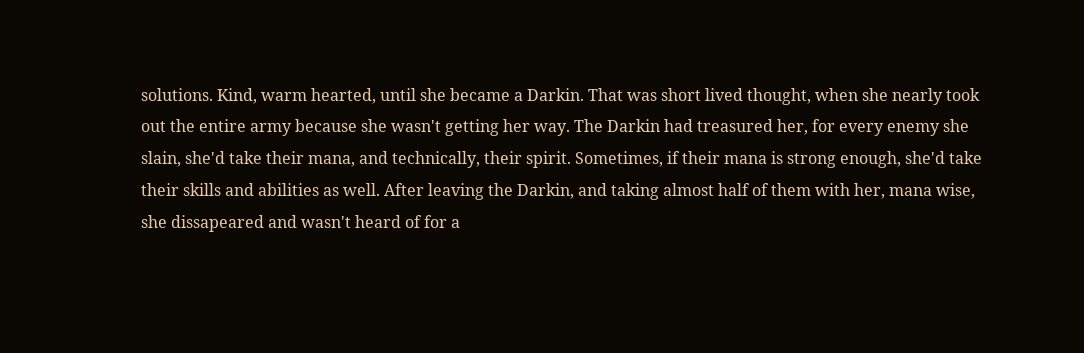solutions. Kind, warm hearted, until she became a Darkin. That was short lived thought, when she nearly took out the entire army because she wasn't getting her way. The Darkin had treasured her, for every enemy she slain, she'd take their mana, and technically, their spirit. Sometimes, if their mana is strong enough, she'd take their skills and abilities as well. After leaving the Darkin, and taking almost half of them with her, mana wise, she dissapeared and wasn't heard of for a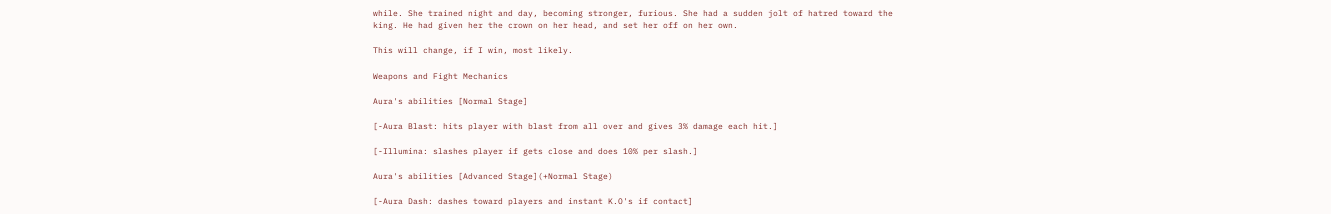while. She trained night and day, becoming stronger, furious. She had a sudden jolt of hatred toward the king. He had given her the crown on her head, and set her off on her own.

This will change, if I win, most likely.

Weapons and Fight Mechanics

Aura's abilities [Normal Stage]

[-Aura Blast: hits player with blast from all over and gives 3% damage each hit.]

[-Illumina: slashes player if gets close and does 10% per slash.]

Aura's abilities [Advanced Stage](+Normal Stage)

[-Aura Dash: dashes toward players and instant K.O's if contact]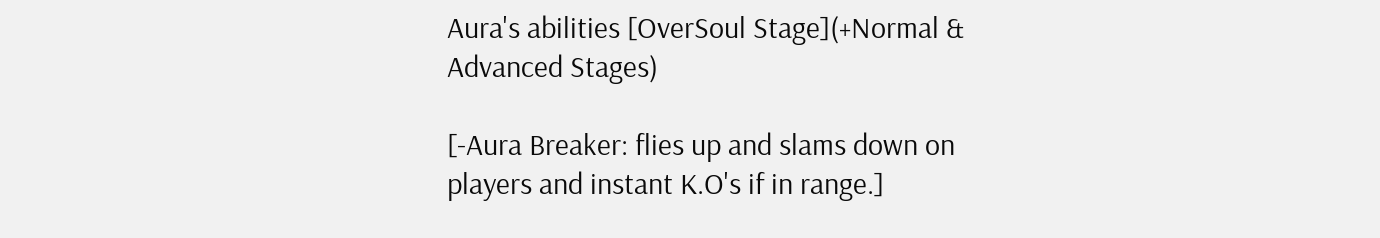Aura's abilities [OverSoul Stage](+Normal & Advanced Stages)

[-Aura Breaker: flies up and slams down on players and instant K.O's if in range.]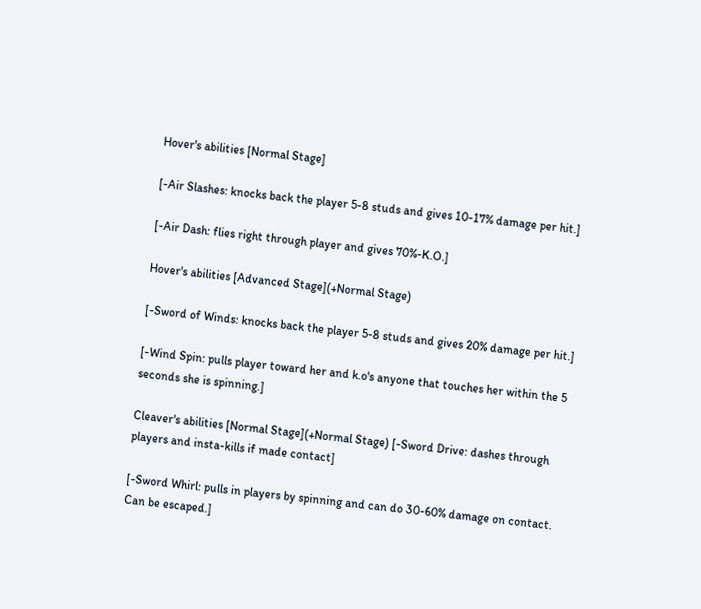Hover's abilities [Normal Stage]

[-Air Slashes: knocks back the player 5-8 studs and gives 10-17% damage per hit.]

[-Air Dash: flies right through player and gives 70%-K.O.]

Hover's abilities [Advanced Stage](+Normal Stage)

[-Sword of Winds: knocks back the player 5-8 studs and gives 20% damage per hit.]

[-Wind Spin: pulls player toward her and k.o's anyone that touches her within the 5 seconds she is spinning.]

Cleaver's abilities [Normal Stage](+Normal Stage) [-Sword Drive: dashes through players and insta-kills if made contact]

[-Sword Whirl: pulls in players by spinning and can do 30-60% damage on contact. Can be escaped.]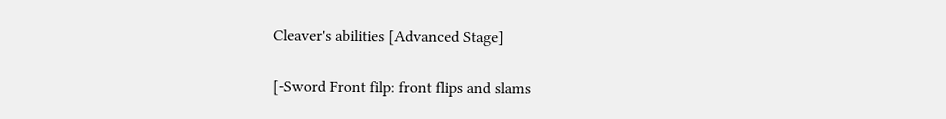Cleaver's abilities [Advanced Stage]

[-Sword Front filp: front flips and slams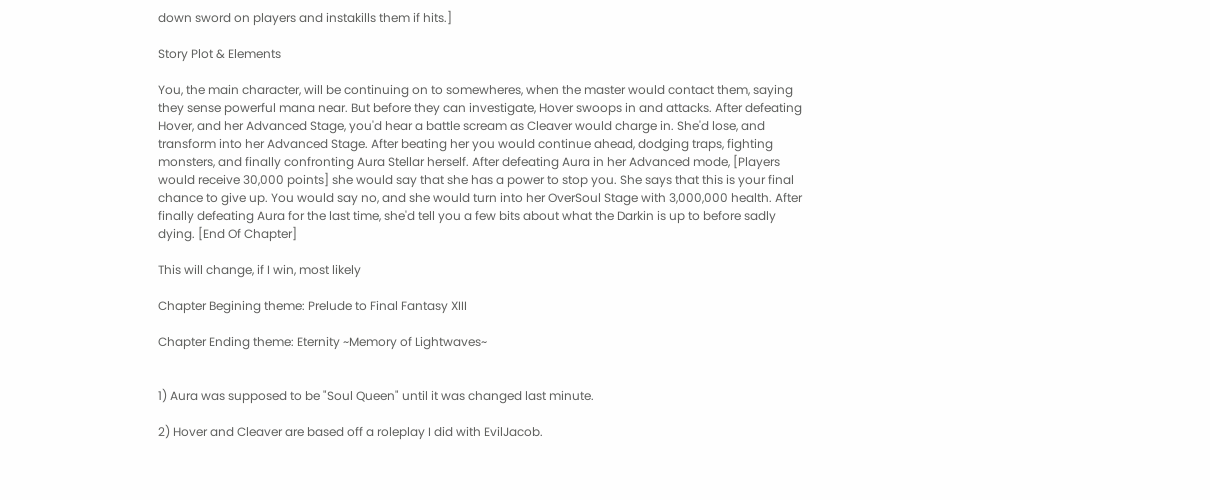down sword on players and instakills them if hits.]

Story Plot & Elements

You, the main character, will be continuing on to somewheres, when the master would contact them, saying they sense powerful mana near. But before they can investigate, Hover swoops in and attacks. After defeating Hover, and her Advanced Stage, you'd hear a battle scream as Cleaver would charge in. She'd lose, and transform into her Advanced Stage. After beating her you would continue ahead, dodging traps, fighting monsters, and finally confronting Aura Stellar herself. After defeating Aura in her Advanced mode, [Players would receive 30,000 points] she would say that she has a power to stop you. She says that this is your final chance to give up. You would say no, and she would turn into her OverSoul Stage with 3,000,000 health. After finally defeating Aura for the last time, she'd tell you a few bits about what the Darkin is up to before sadly dying. [End Of Chapter]

This will change, if I win, most likely

Chapter Begining theme: Prelude to Final Fantasy XIII

Chapter Ending theme: Eternity ~Memory of Lightwaves~


1) Aura was supposed to be "Soul Queen" until it was changed last minute.

2) Hover and Cleaver are based off a roleplay I did with EvilJacob.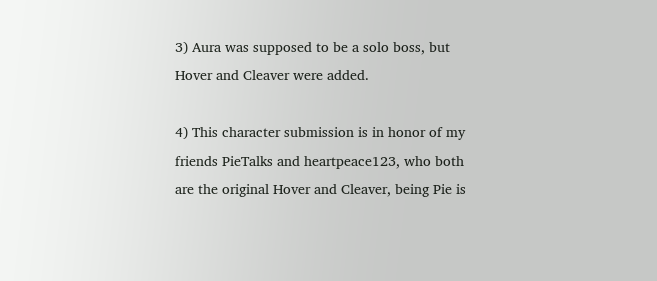3) Aura was supposed to be a solo boss, but Hover and Cleaver were added.

4) This character submission is in honor of my friends PieTalks and heartpeace123, who both are the original Hover and Cleaver, being Pie is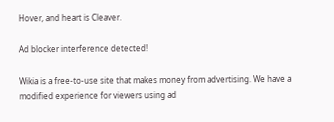Hover, and heart is Cleaver.

Ad blocker interference detected!

Wikia is a free-to-use site that makes money from advertising. We have a modified experience for viewers using ad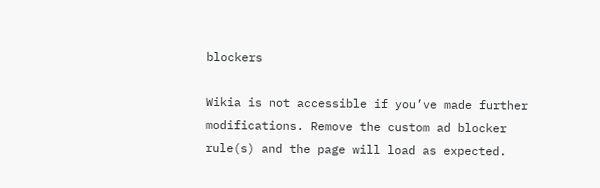blockers

Wikia is not accessible if you’ve made further modifications. Remove the custom ad blocker rule(s) and the page will load as expected.